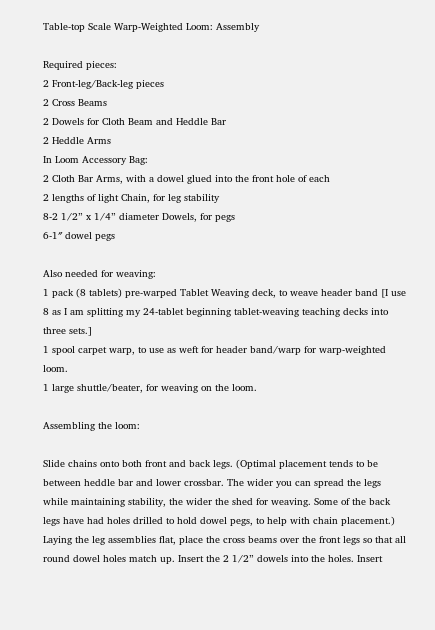Table-top Scale Warp-Weighted Loom: Assembly

Required pieces:
2 Front-leg/Back-leg pieces
2 Cross Beams
2 Dowels for Cloth Beam and Heddle Bar
2 Heddle Arms
In Loom Accessory Bag:
2 Cloth Bar Arms, with a dowel glued into the front hole of each
2 lengths of light Chain, for leg stability
8-2 1/2” x 1/4” diameter Dowels, for pegs
6-1″ dowel pegs

Also needed for weaving:
1 pack (8 tablets) pre-warped Tablet Weaving deck, to weave header band [I use 8 as I am splitting my 24-tablet beginning tablet-weaving teaching decks into three sets.]
1 spool carpet warp, to use as weft for header band/warp for warp-weighted loom.
1 large shuttle/beater, for weaving on the loom.

Assembling the loom:

Slide chains onto both front and back legs. (Optimal placement tends to be between heddle bar and lower crossbar. The wider you can spread the legs while maintaining stability, the wider the shed for weaving. Some of the back legs have had holes drilled to hold dowel pegs, to help with chain placement.) Laying the leg assemblies flat, place the cross beams over the front legs so that all round dowel holes match up. Insert the 2 1⁄2” dowels into the holes. Insert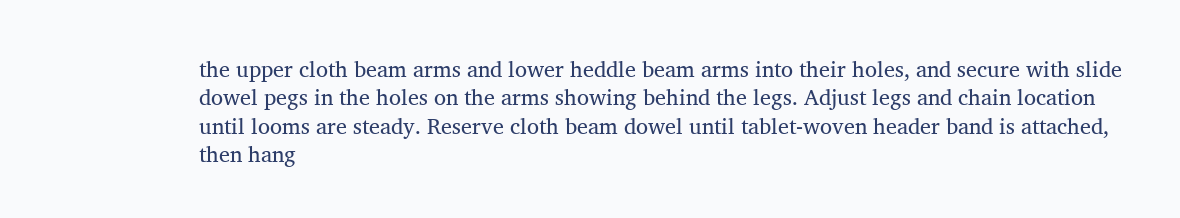the upper cloth beam arms and lower heddle beam arms into their holes, and secure with slide dowel pegs in the holes on the arms showing behind the legs. Adjust legs and chain location until looms are steady. Reserve cloth beam dowel until tablet-woven header band is attached, then hang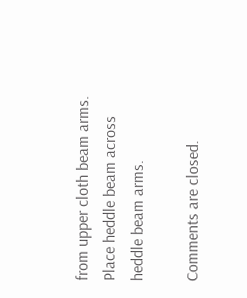from upper cloth beam arms. Place heddle beam across heddle beam arms.

Comments are closed.